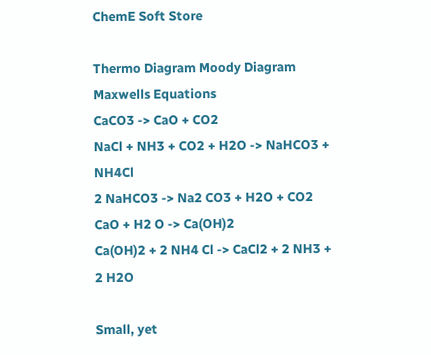ChemE Soft Store

Thermo Diagram Moody Diagram
Maxwells Equations
CaCO3 -> CaO + CO2
NaCl + NH3 + CO2 + H2O -> NaHCO3 + NH4Cl
2 NaHCO3 -> Na2 CO3 + H2O + CO2
CaO + H2 O -> Ca(OH)2
Ca(OH)2 + 2 NH4 Cl -> CaCl2 + 2 NH3 + 2 H2O

Small, yet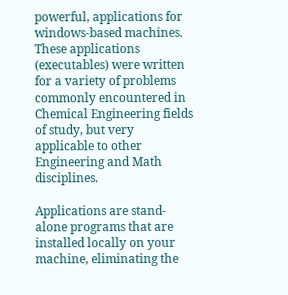powerful, applications for windows-based machines. These applications (executables) were written for a variety of problems commonly encountered in Chemical Engineering fields of study, but very applicable to other Engineering and Math disciplines.

Applications are stand-alone programs that are installed locally on your machine, eliminating the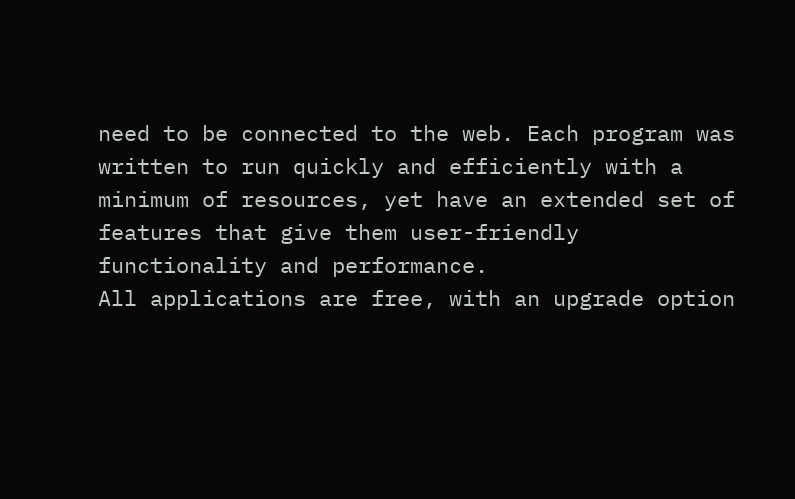need to be connected to the web. Each program was written to run quickly and efficiently with a minimum of resources, yet have an extended set of features that give them user-friendly functionality and performance.
All applications are free, with an upgrade option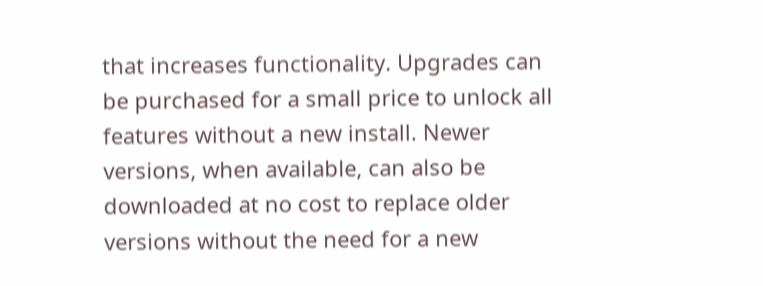that increases functionality. Upgrades can be purchased for a small price to unlock all features without a new install. Newer versions, when available, can also be downloaded at no cost to replace older versions without the need for a new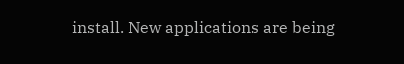install. New applications are being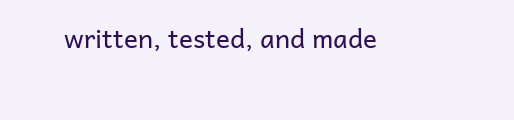written, tested, and made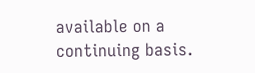available on a continuing basis.